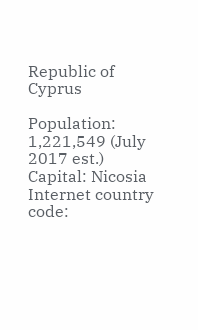Republic of Cyprus

Population: 1,221,549 (July 2017 est.)
Capital: Nicosia
Internet country code: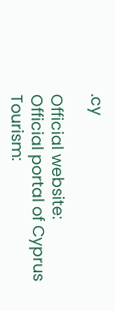.cy

Official website:
Official portal of Cyprus Tourism: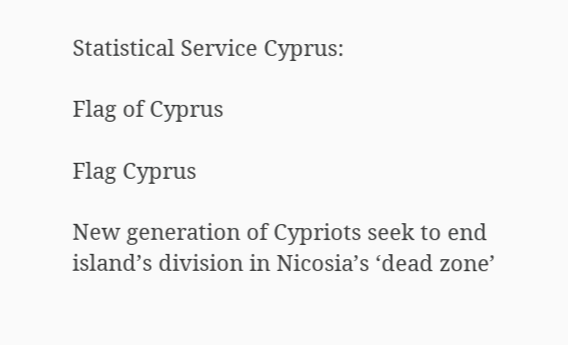Statistical Service Cyprus:

Flag of Cyprus

Flag Cyprus

New generation of Cypriots seek to end island’s division in Nicosia’s ‘dead zone’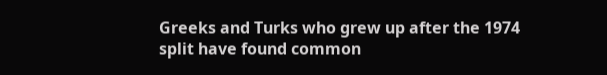Greeks and Turks who grew up after the 1974 split have found common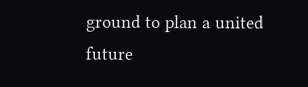ground to plan a united future